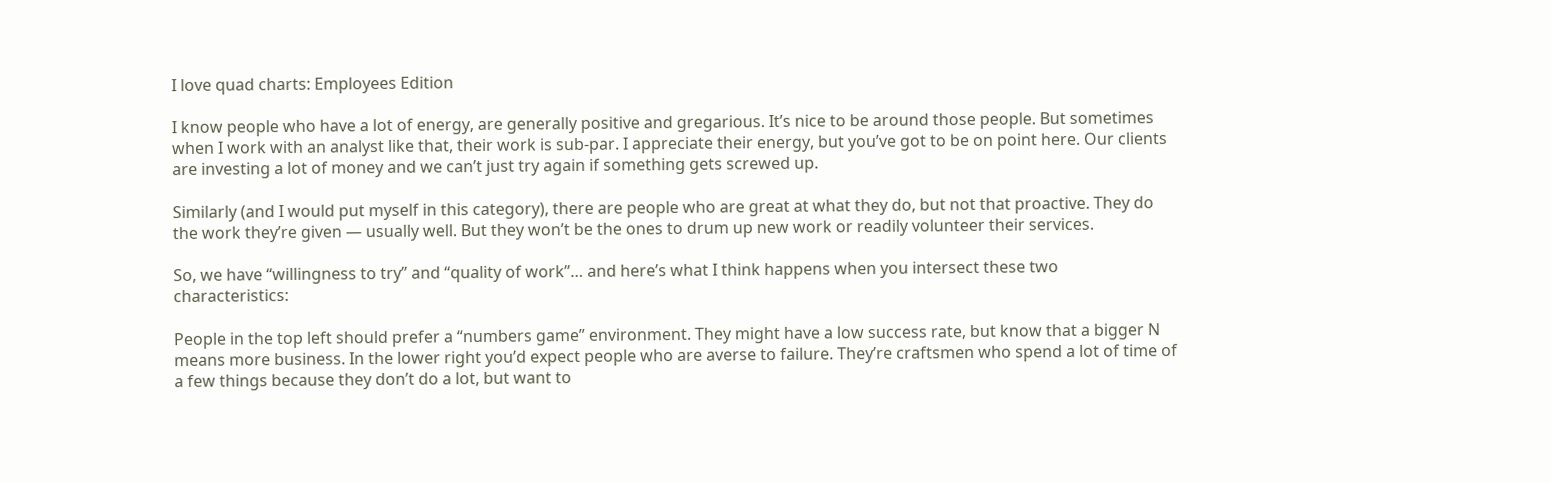I love quad charts: Employees Edition

I know people who have a lot of energy, are generally positive and gregarious. It’s nice to be around those people. But sometimes when I work with an analyst like that, their work is sub-par. I appreciate their energy, but you’ve got to be on point here. Our clients are investing a lot of money and we can’t just try again if something gets screwed up.

Similarly (and I would put myself in this category), there are people who are great at what they do, but not that proactive. They do the work they’re given — usually well. But they won’t be the ones to drum up new work or readily volunteer their services.

So, we have “willingness to try” and “quality of work”… and here’s what I think happens when you intersect these two characteristics:

People in the top left should prefer a “numbers game” environment. They might have a low success rate, but know that a bigger N means more business. In the lower right you’d expect people who are averse to failure. They’re craftsmen who spend a lot of time of a few things because they don’t do a lot, but want to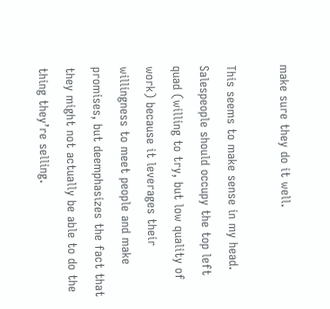make sure they do it well.

This seems to make sense in my head. Salespeople should occupy the top left quad (willing to try, but low quality of work) because it leverages their willingness to meet people and make promises, but deemphasizes the fact that they might not actually be able to do the thing they’re selling.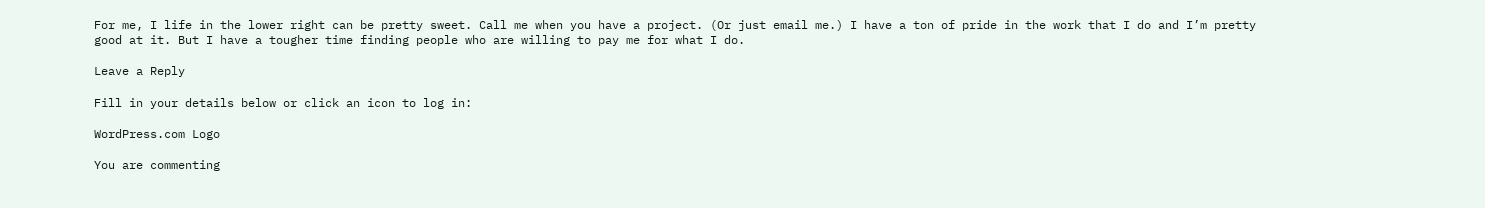For me, I life in the lower right can be pretty sweet. Call me when you have a project. (Or just email me.) I have a ton of pride in the work that I do and I’m pretty good at it. But I have a tougher time finding people who are willing to pay me for what I do.

Leave a Reply

Fill in your details below or click an icon to log in:

WordPress.com Logo

You are commenting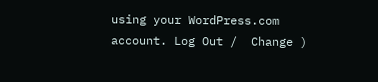using your WordPress.com account. Log Out /  Change )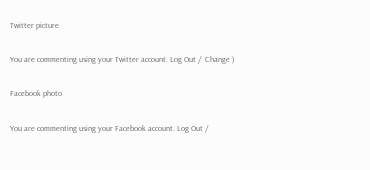Twitter picture

You are commenting using your Twitter account. Log Out /  Change )

Facebook photo

You are commenting using your Facebook account. Log Out /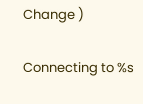Change )

Connecting to %s